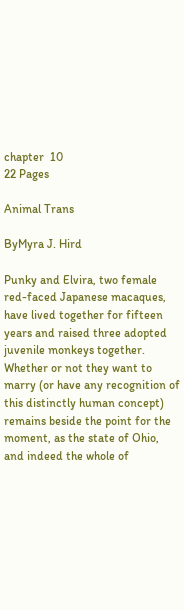chapter  10
22 Pages

Animal Trans

ByMyra J. Hird

Punky and Elvira, two female red-faced Japanese macaques, have lived together for fifteen years and raised three adopted juvenile monkeys together. Whether or not they want to marry (or have any recognition of this distinctly human concept) remains beside the point for the moment, as the state of Ohio, and indeed the whole of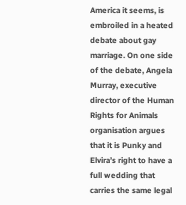America it seems, is embroiled in a heated debate about gay marriage. On one side of the debate, Angela Murray, executive director of the Human Rights for Animals organisation argues that it is Punky and Elvira’s right to have a full wedding that carries the same legal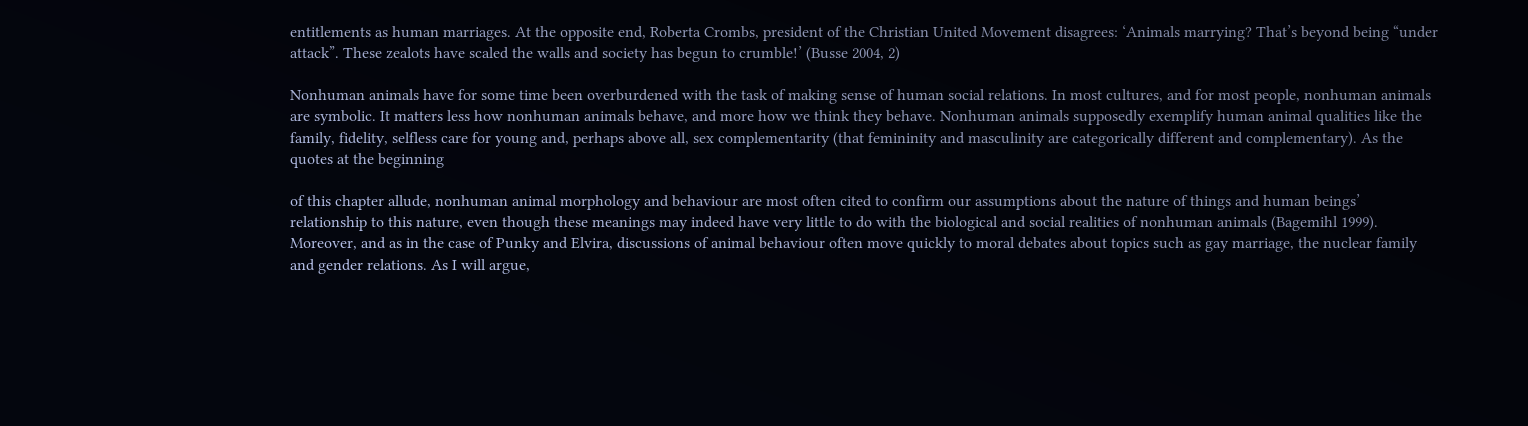entitlements as human marriages. At the opposite end, Roberta Crombs, president of the Christian United Movement disagrees: ‘Animals marrying? That’s beyond being “under attack”. These zealots have scaled the walls and society has begun to crumble!’ (Busse 2004, 2)

Nonhuman animals have for some time been overburdened with the task of making sense of human social relations. In most cultures, and for most people, nonhuman animals are symbolic. It matters less how nonhuman animals behave, and more how we think they behave. Nonhuman animals supposedly exemplify human animal qualities like the family, fidelity, selfless care for young and, perhaps above all, sex complementarity (that femininity and masculinity are categorically different and complementary). As the quotes at the beginning

of this chapter allude, nonhuman animal morphology and behaviour are most often cited to confirm our assumptions about the nature of things and human beings’ relationship to this nature, even though these meanings may indeed have very little to do with the biological and social realities of nonhuman animals (Bagemihl 1999). Moreover, and as in the case of Punky and Elvira, discussions of animal behaviour often move quickly to moral debates about topics such as gay marriage, the nuclear family and gender relations. As I will argue,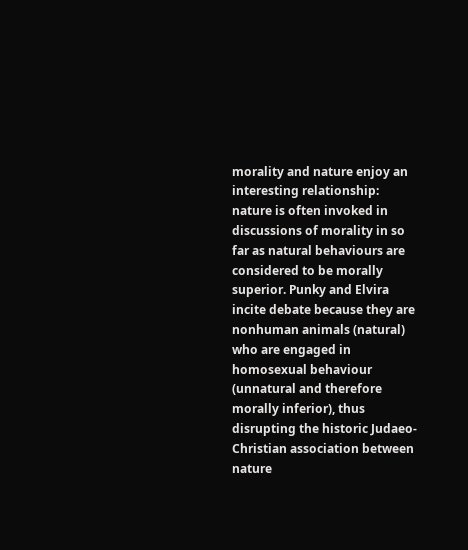morality and nature enjoy an interesting relationship: nature is often invoked in discussions of morality in so far as natural behaviours are considered to be morally superior. Punky and Elvira incite debate because they are nonhuman animals (natural) who are engaged in homosexual behaviour (unnatural and therefore morally inferior), thus disrupting the historic Judaeo-Christian association between nature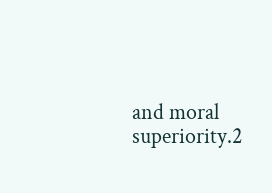and moral superiority.2